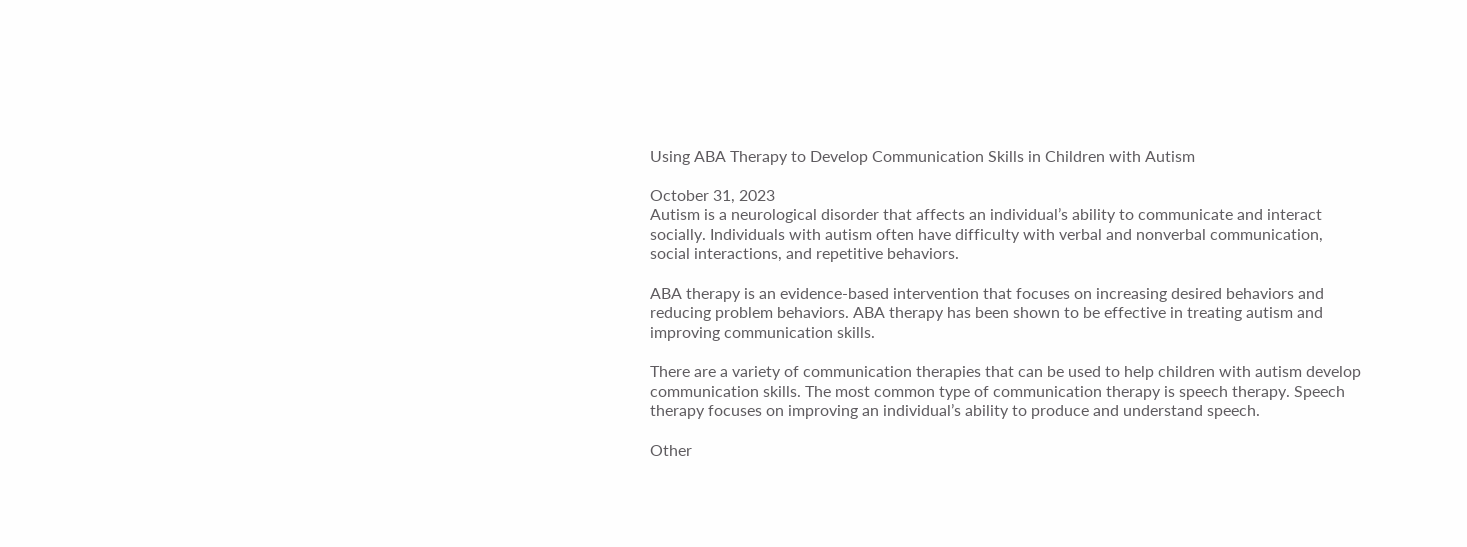Using ABA Therapy to Develop Communication Skills in Children with Autism

October 31, 2023
Autism is a neurological disorder that affects an individual’s ability to communicate and interact socially. Individuals with autism often have difficulty with verbal and nonverbal communication, social interactions, and repetitive behaviors.

ABA therapy is an evidence-based intervention that focuses on increasing desired behaviors and reducing problem behaviors. ABA therapy has been shown to be effective in treating autism and improving communication skills.

There are a variety of communication therapies that can be used to help children with autism develop communication skills. The most common type of communication therapy is speech therapy. Speech therapy focuses on improving an individual’s ability to produce and understand speech.

Other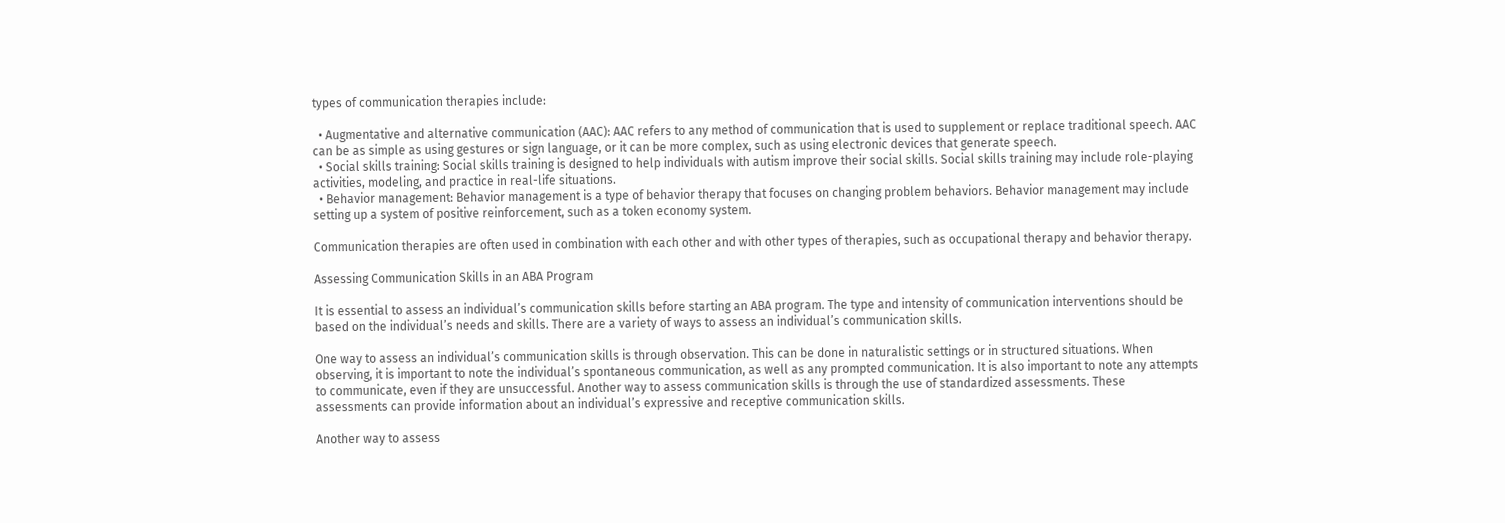types of communication therapies include:

  • Augmentative and alternative communication (AAC): AAC refers to any method of communication that is used to supplement or replace traditional speech. AAC can be as simple as using gestures or sign language, or it can be more complex, such as using electronic devices that generate speech.
  • Social skills training: Social skills training is designed to help individuals with autism improve their social skills. Social skills training may include role-playing activities, modeling, and practice in real-life situations.
  • Behavior management: Behavior management is a type of behavior therapy that focuses on changing problem behaviors. Behavior management may include setting up a system of positive reinforcement, such as a token economy system.

Communication therapies are often used in combination with each other and with other types of therapies, such as occupational therapy and behavior therapy.

Assessing Communication Skills in an ABA Program

It is essential to assess an individual’s communication skills before starting an ABA program. The type and intensity of communication interventions should be based on the individual’s needs and skills. There are a variety of ways to assess an individual’s communication skills.

One way to assess an individual’s communication skills is through observation. This can be done in naturalistic settings or in structured situations. When observing, it is important to note the individual’s spontaneous communication, as well as any prompted communication. It is also important to note any attempts to communicate, even if they are unsuccessful. Another way to assess communication skills is through the use of standardized assessments. These assessments can provide information about an individual’s expressive and receptive communication skills.

Another way to assess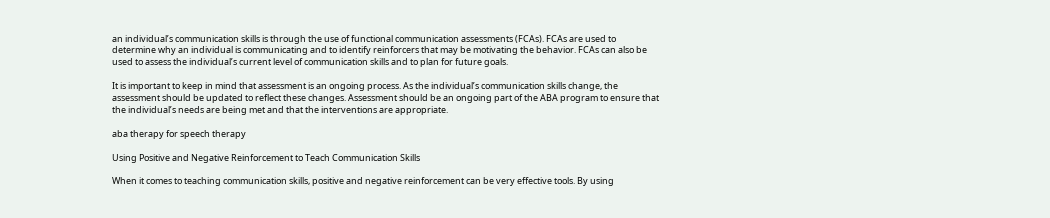an individual’s communication skills is through the use of functional communication assessments (FCAs). FCAs are used to determine why an individual is communicating and to identify reinforcers that may be motivating the behavior. FCAs can also be used to assess the individual’s current level of communication skills and to plan for future goals.

It is important to keep in mind that assessment is an ongoing process. As the individual’s communication skills change, the assessment should be updated to reflect these changes. Assessment should be an ongoing part of the ABA program to ensure that the individual’s needs are being met and that the interventions are appropriate.

aba therapy for speech therapy

Using Positive and Negative Reinforcement to Teach Communication Skills

When it comes to teaching communication skills, positive and negative reinforcement can be very effective tools. By using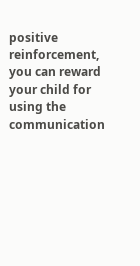positive reinforcement, you can reward your child for using the communication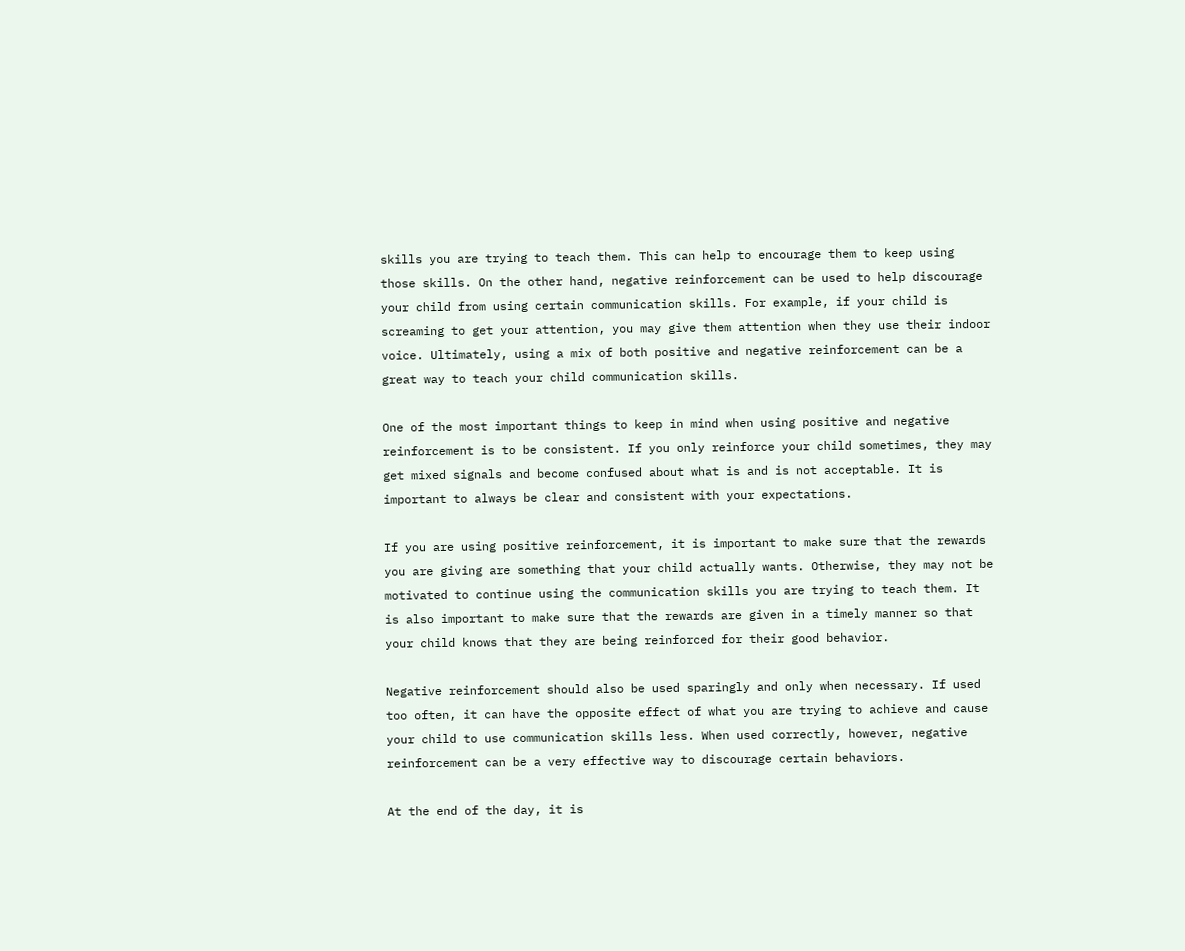skills you are trying to teach them. This can help to encourage them to keep using those skills. On the other hand, negative reinforcement can be used to help discourage your child from using certain communication skills. For example, if your child is screaming to get your attention, you may give them attention when they use their indoor voice. Ultimately, using a mix of both positive and negative reinforcement can be a great way to teach your child communication skills.

One of the most important things to keep in mind when using positive and negative reinforcement is to be consistent. If you only reinforce your child sometimes, they may get mixed signals and become confused about what is and is not acceptable. It is important to always be clear and consistent with your expectations.

If you are using positive reinforcement, it is important to make sure that the rewards you are giving are something that your child actually wants. Otherwise, they may not be motivated to continue using the communication skills you are trying to teach them. It is also important to make sure that the rewards are given in a timely manner so that your child knows that they are being reinforced for their good behavior.

Negative reinforcement should also be used sparingly and only when necessary. If used too often, it can have the opposite effect of what you are trying to achieve and cause your child to use communication skills less. When used correctly, however, negative reinforcement can be a very effective way to discourage certain behaviors.

At the end of the day, it is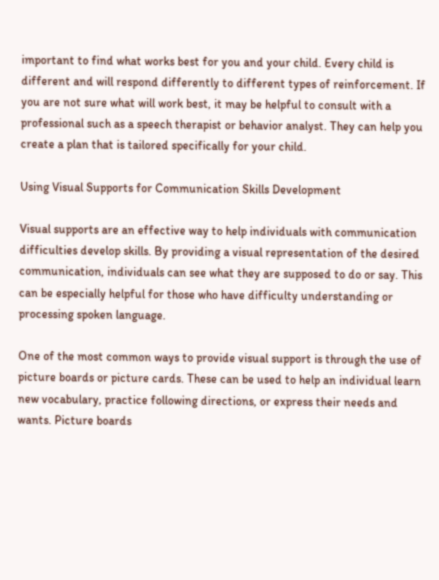important to find what works best for you and your child. Every child is different and will respond differently to different types of reinforcement. If you are not sure what will work best, it may be helpful to consult with a professional such as a speech therapist or behavior analyst. They can help you create a plan that is tailored specifically for your child.

Using Visual Supports for Communication Skills Development

Visual supports are an effective way to help individuals with communication difficulties develop skills. By providing a visual representation of the desired communication, individuals can see what they are supposed to do or say. This can be especially helpful for those who have difficulty understanding or processing spoken language.

One of the most common ways to provide visual support is through the use of picture boards or picture cards. These can be used to help an individual learn new vocabulary, practice following directions, or express their needs and wants. Picture boards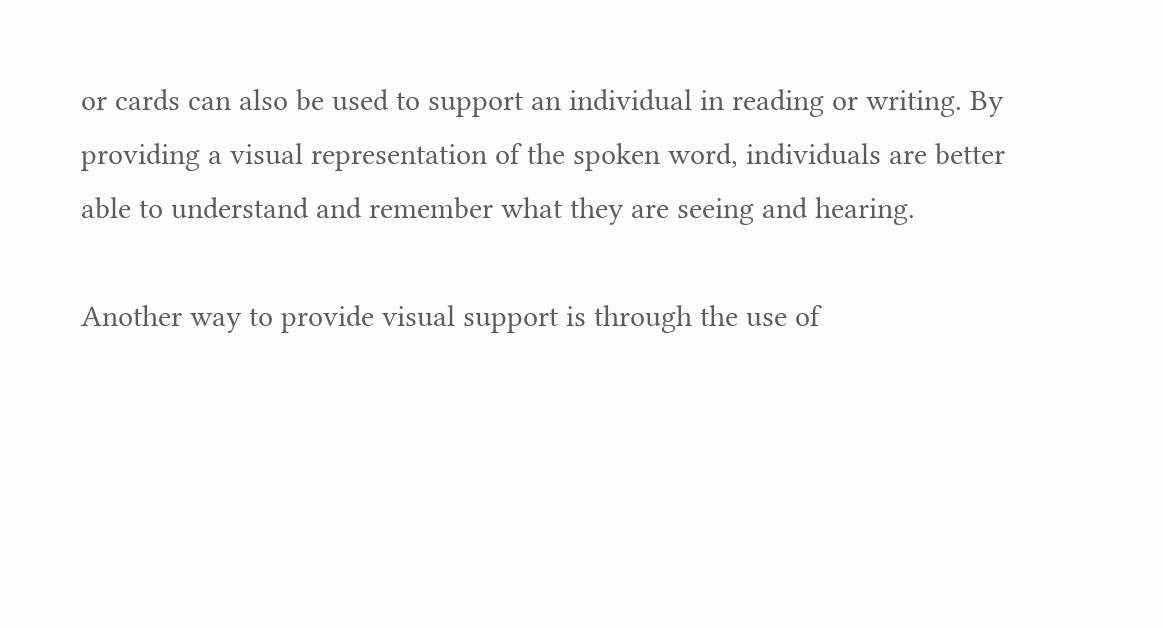or cards can also be used to support an individual in reading or writing. By providing a visual representation of the spoken word, individuals are better able to understand and remember what they are seeing and hearing.

Another way to provide visual support is through the use of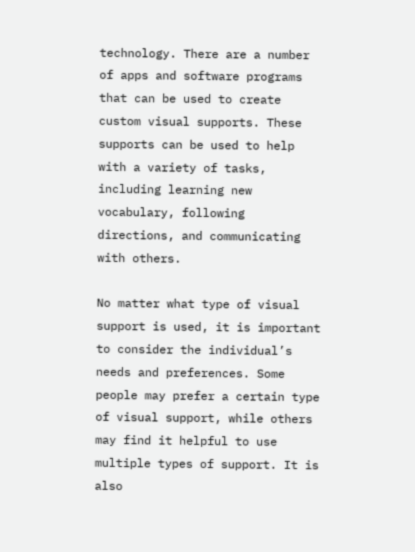technology. There are a number of apps and software programs that can be used to create custom visual supports. These supports can be used to help with a variety of tasks, including learning new vocabulary, following directions, and communicating with others.

No matter what type of visual support is used, it is important to consider the individual’s needs and preferences. Some people may prefer a certain type of visual support, while others may find it helpful to use multiple types of support. It is also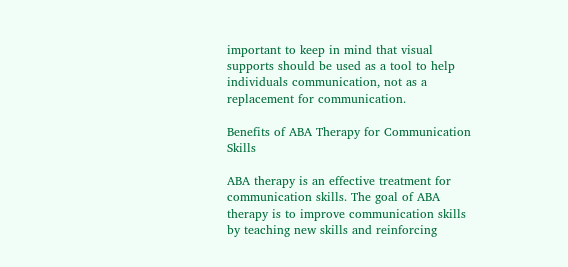important to keep in mind that visual supports should be used as a tool to help individuals communication, not as a replacement for communication.

Benefits of ABA Therapy for Communication Skills

ABA therapy is an effective treatment for communication skills. The goal of ABA therapy is to improve communication skills by teaching new skills and reinforcing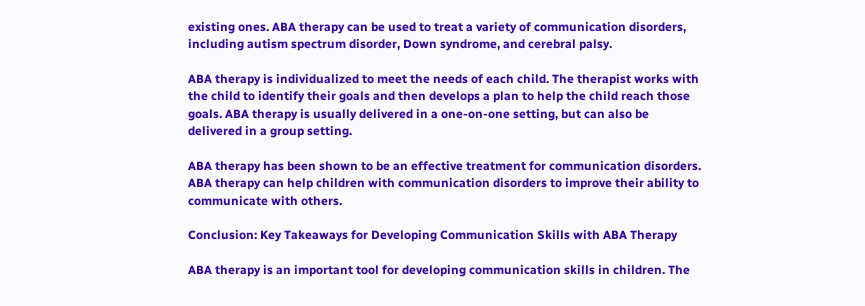existing ones. ABA therapy can be used to treat a variety of communication disorders, including autism spectrum disorder, Down syndrome, and cerebral palsy.

ABA therapy is individualized to meet the needs of each child. The therapist works with the child to identify their goals and then develops a plan to help the child reach those goals. ABA therapy is usually delivered in a one-on-one setting, but can also be delivered in a group setting.

ABA therapy has been shown to be an effective treatment for communication disorders. ABA therapy can help children with communication disorders to improve their ability to communicate with others.

Conclusion: Key Takeaways for Developing Communication Skills with ABA Therapy

ABA therapy is an important tool for developing communication skills in children. The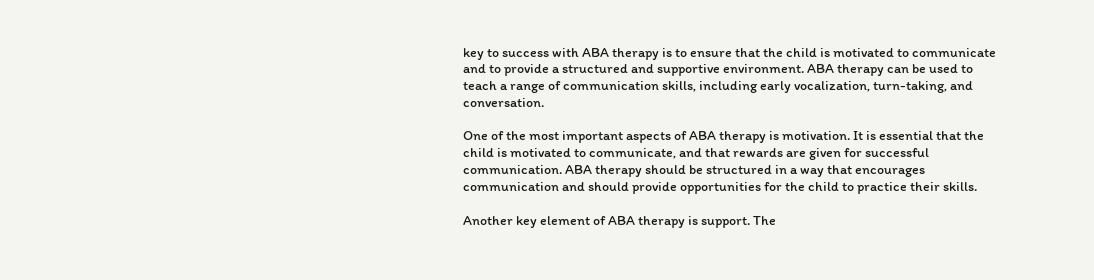key to success with ABA therapy is to ensure that the child is motivated to communicate and to provide a structured and supportive environment. ABA therapy can be used to teach a range of communication skills, including early vocalization, turn-taking, and conversation.

One of the most important aspects of ABA therapy is motivation. It is essential that the child is motivated to communicate, and that rewards are given for successful communication. ABA therapy should be structured in a way that encourages communication and should provide opportunities for the child to practice their skills.

Another key element of ABA therapy is support. The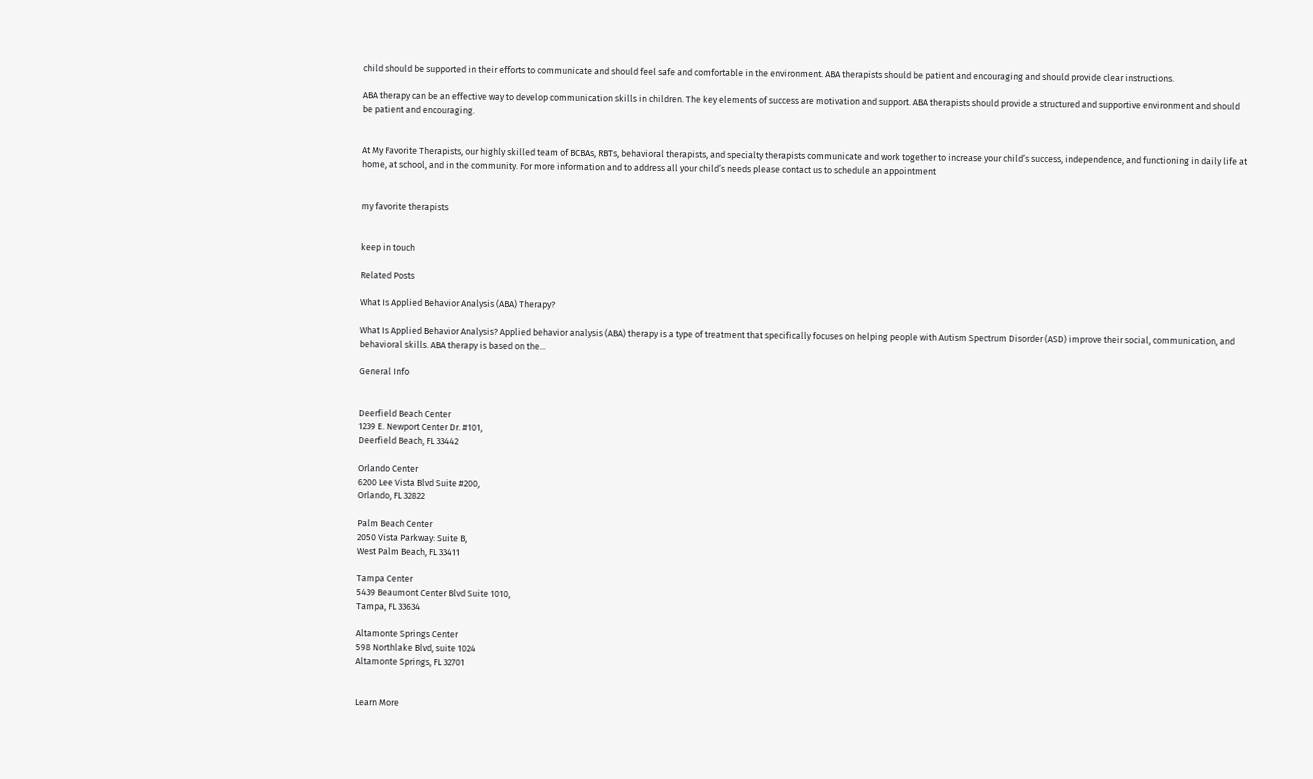child should be supported in their efforts to communicate and should feel safe and comfortable in the environment. ABA therapists should be patient and encouraging and should provide clear instructions.

ABA therapy can be an effective way to develop communication skills in children. The key elements of success are motivation and support. ABA therapists should provide a structured and supportive environment and should be patient and encouraging.


At My Favorite Therapists, our highly skilled team of BCBAs, RBTs, behavioral therapists, and specialty therapists communicate and work together to increase your child’s success, independence, and functioning in daily life at home, at school, and in the community. For more information and to address all your child’s needs please contact us to schedule an appointment


my favorite therapists


keep in touch

Related Posts

What Is Applied Behavior Analysis (ABA) Therapy?

What Is Applied Behavior Analysis? Applied behavior analysis (ABA) therapy is a type of treatment that specifically focuses on helping people with Autism Spectrum Disorder (ASD) improve their social, communication, and behavioral skills. ABA therapy is based on the...

General Info


Deerfield Beach Center
1239 E. Newport Center Dr. #101,
Deerfield Beach, FL 33442

Orlando Center
6200 Lee Vista Blvd Suite #200,
Orlando, FL 32822

Palm Beach Center
2050 Vista Parkway: Suite B,
West Palm Beach, FL 33411

Tampa Center
5439 Beaumont Center Blvd Suite 1010,
Tampa, FL 33634

Altamonte Springs Center
598 Northlake Blvd, suite 1024
Altamonte Springs, FL 32701


Learn More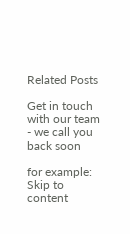Related Posts

Get in touch with our team - we call you back soon

for example: Skip to content